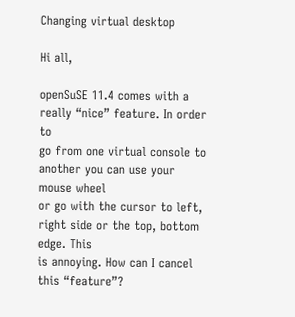Changing virtual desktop

Hi all,

openSuSE 11.4 comes with a really “nice” feature. In order to
go from one virtual console to another you can use your mouse wheel
or go with the cursor to left, right side or the top, bottom edge. This
is annoying. How can I cancel this “feature”?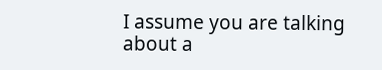I assume you are talking about a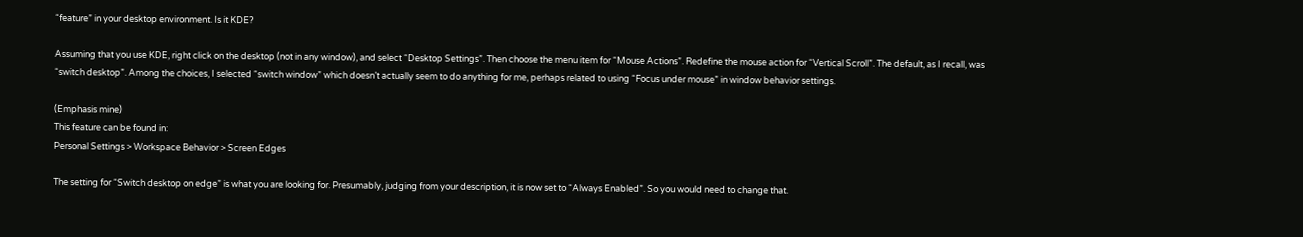“feature” in your desktop environment. Is it KDE?

Assuming that you use KDE, right click on the desktop (not in any window), and select “Desktop Settings”. Then choose the menu item for “Mouse Actions”. Redefine the mouse action for “Vertical Scroll”. The default, as I recall, was “switch desktop”. Among the choices, I selected “switch window” which doesn’t actually seem to do anything for me, perhaps related to using “Focus under mouse” in window behavior settings.

(Emphasis mine)
This feature can be found in:
Personal Settings > Workspace Behavior > Screen Edges

The setting for “Switch desktop on edge” is what you are looking for. Presumably, judging from your description, it is now set to “Always Enabled”. So you would need to change that.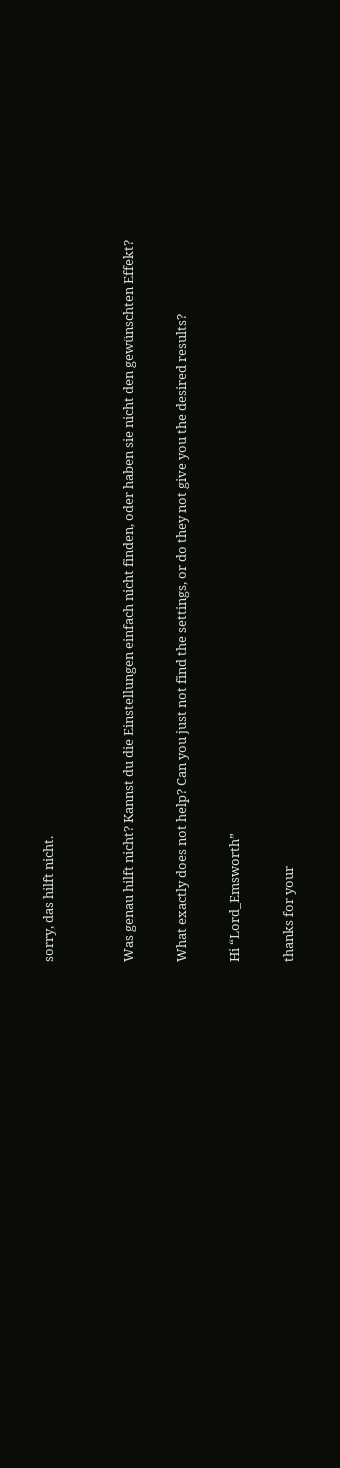sorry, das hilft nicht.


Was genau hilft nicht? Kannst du die Einstellungen einfach nicht finden, oder haben sie nicht den gewünschten Effekt?

What exactly does not help? Can you just not find the settings, or do they not give you the desired results?

Hi “Lord_Emsworth”

thanks for your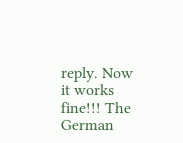reply. Now it works fine!!! The German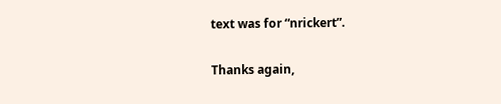text was for “nrickert”.

Thanks again,